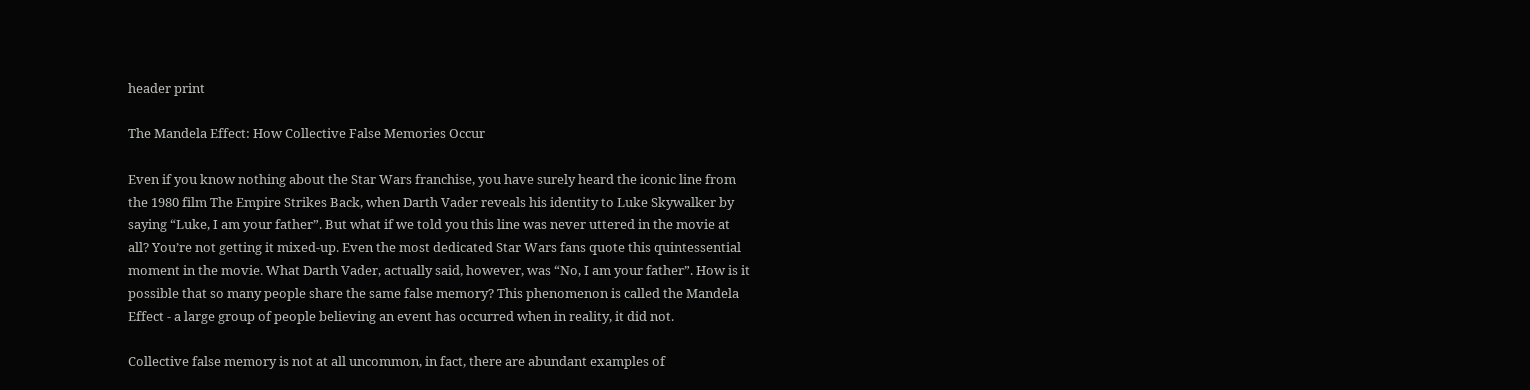header print

The Mandela Effect: How Collective False Memories Occur

Even if you know nothing about the Star Wars franchise, you have surely heard the iconic line from the 1980 film The Empire Strikes Back, when Darth Vader reveals his identity to Luke Skywalker by saying “Luke, I am your father”. But what if we told you this line was never uttered in the movie at all? You’re not getting it mixed-up. Even the most dedicated Star Wars fans quote this quintessential moment in the movie. What Darth Vader, actually said, however, was “No, I am your father”. How is it possible that so many people share the same false memory? This phenomenon is called the Mandela Effect - a large group of people believing an event has occurred when in reality, it did not.

Collective false memory is not at all uncommon, in fact, there are abundant examples of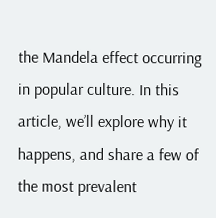the Mandela effect occurring in popular culture. In this article, we’ll explore why it happens, and share a few of the most prevalent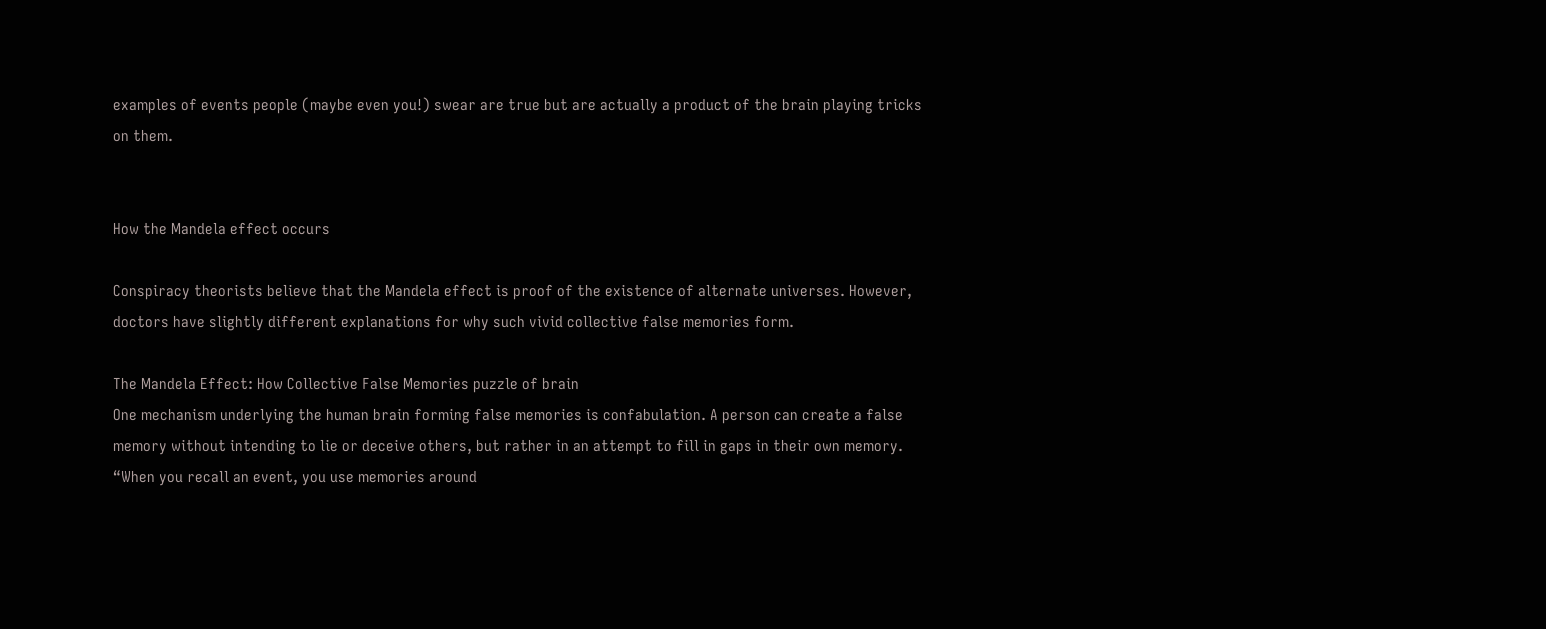examples of events people (maybe even you!) swear are true but are actually a product of the brain playing tricks on them.


How the Mandela effect occurs

Conspiracy theorists believe that the Mandela effect is proof of the existence of alternate universes. However, doctors have slightly different explanations for why such vivid collective false memories form.

The Mandela Effect: How Collective False Memories puzzle of brain
One mechanism underlying the human brain forming false memories is confabulation. A person can create a false memory without intending to lie or deceive others, but rather in an attempt to fill in gaps in their own memory. “When you recall an event, you use memories around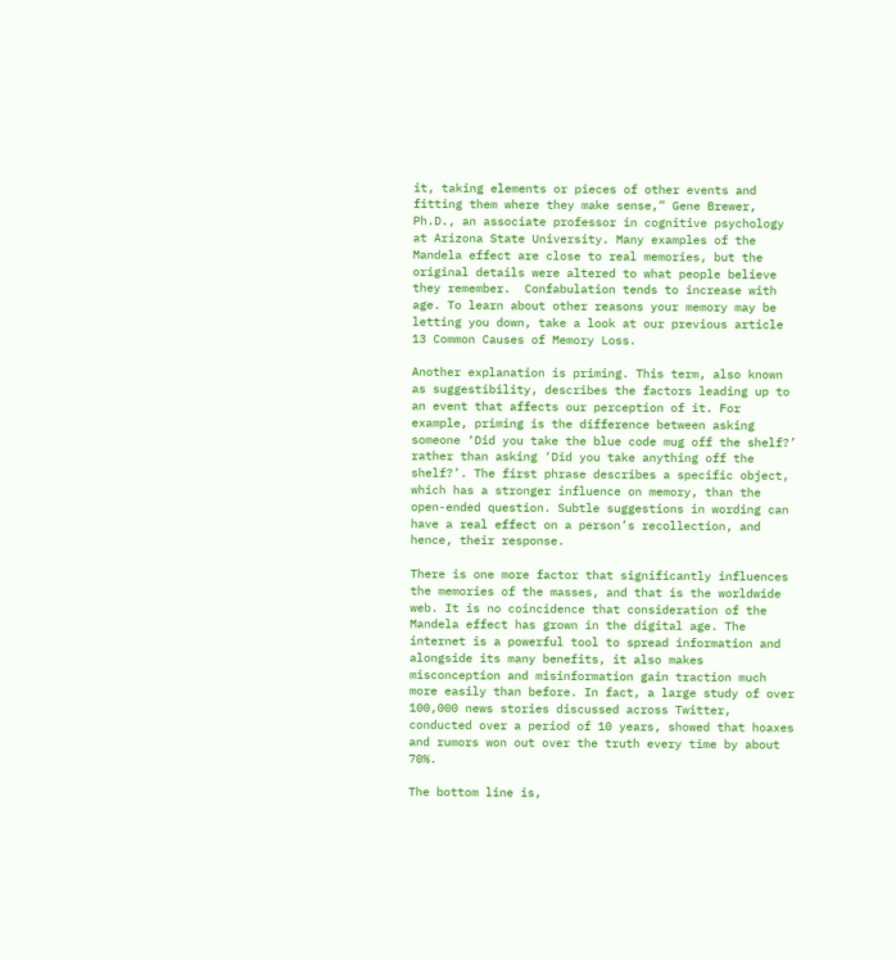it, taking elements or pieces of other events and fitting them where they make sense,” Gene Brewer, Ph.D., an associate professor in cognitive psychology at Arizona State University. Many examples of the Mandela effect are close to real memories, but the original details were altered to what people believe they remember.  Confabulation tends to increase with age. To learn about other reasons your memory may be letting you down, take a look at our previous article 13 Common Causes of Memory Loss.

Another explanation is priming. This term, also known as suggestibility, describes the factors leading up to an event that affects our perception of it. For example, priming is the difference between asking someone ‘Did you take the blue code mug off the shelf?’ rather than asking ‘Did you take anything off the shelf?’. The first phrase describes a specific object, which has a stronger influence on memory, than the open-ended question. Subtle suggestions in wording can have a real effect on a person’s recollection, and hence, their response.

There is one more factor that significantly influences the memories of the masses, and that is the worldwide web. It is no coincidence that consideration of the Mandela effect has grown in the digital age. The internet is a powerful tool to spread information and alongside its many benefits, it also makes misconception and misinformation gain traction much more easily than before. In fact, a large study of over 100,000 news stories discussed across Twitter, conducted over a period of 10 years, showed that hoaxes and rumors won out over the truth every time by about 70%.

The bottom line is,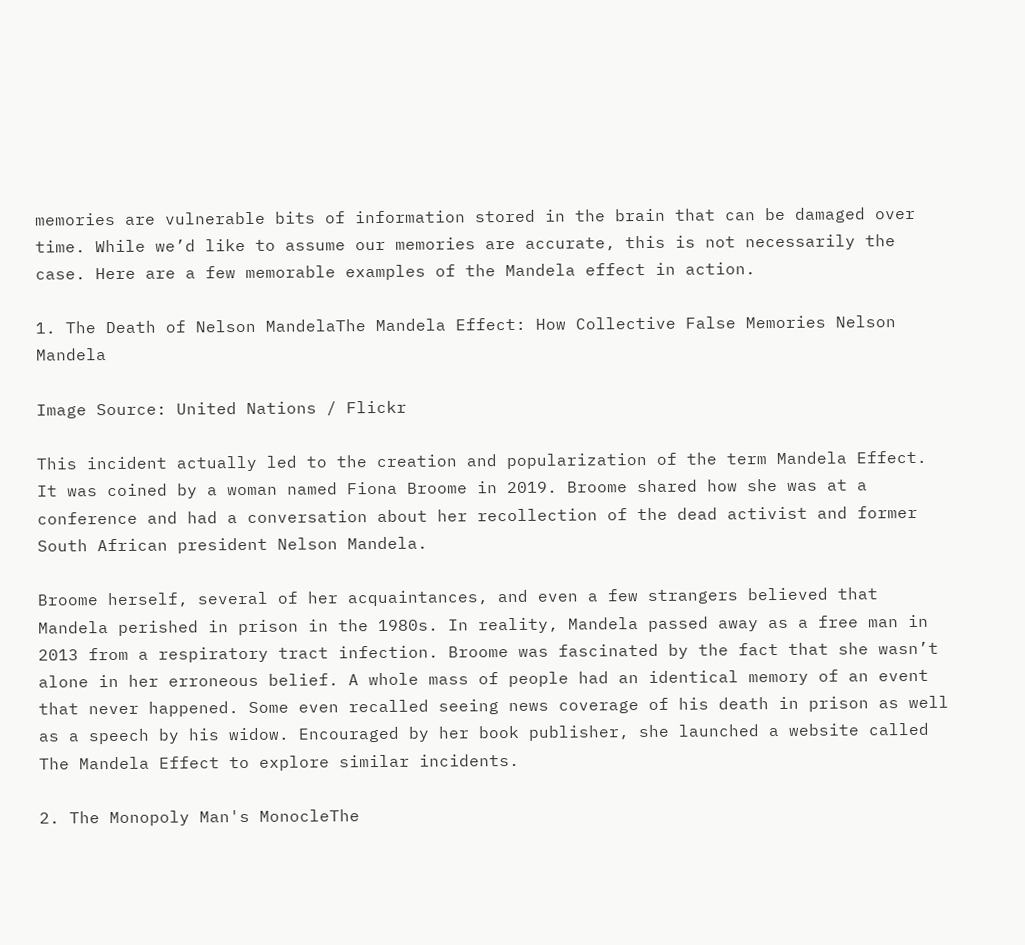memories are vulnerable bits of information stored in the brain that can be damaged over time. While we’d like to assume our memories are accurate, this is not necessarily the case. Here are a few memorable examples of the Mandela effect in action.

1. The Death of Nelson MandelaThe Mandela Effect: How Collective False Memories Nelson Mandela

Image Source: United Nations / Flickr

This incident actually led to the creation and popularization of the term Mandela Effect. It was coined by a woman named Fiona Broome in 2019. Broome shared how she was at a conference and had a conversation about her recollection of the dead activist and former South African president Nelson Mandela.

Broome herself, several of her acquaintances, and even a few strangers believed that Mandela perished in prison in the 1980s. In reality, Mandela passed away as a free man in 2013 from a respiratory tract infection. Broome was fascinated by the fact that she wasn’t alone in her erroneous belief. A whole mass of people had an identical memory of an event that never happened. Some even recalled seeing news coverage of his death in prison as well as a speech by his widow. Encouraged by her book publisher, she launched a website called The Mandela Effect to explore similar incidents.

2. The Monopoly Man's MonocleThe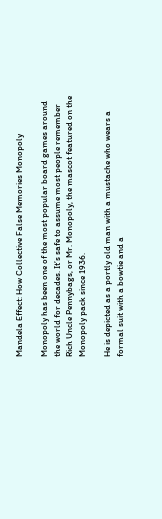Mandela Effect: How Collective False Memories Monopoly

Monopoly has been one of the most popular board games around the world for decades. It’s safe to assume most people remember Rich Uncle Pennybags, or Mr. Monopoly, the mascot featured on the Monopoly pack since 1936.

He is depicted as a portly old man with a mustache who wears a formal suit with a bowtie and a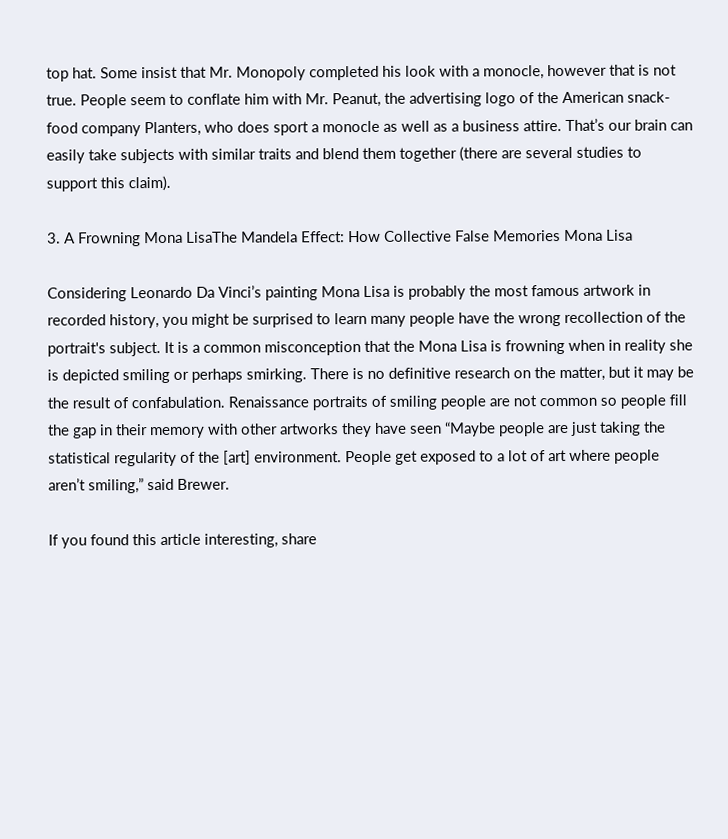top hat. Some insist that Mr. Monopoly completed his look with a monocle, however that is not true. People seem to conflate him with Mr. Peanut, the advertising logo of the American snack-food company Planters, who does sport a monocle as well as a business attire. That’s our brain can easily take subjects with similar traits and blend them together (there are several studies to support this claim).

3. A Frowning Mona LisaThe Mandela Effect: How Collective False Memories Mona Lisa

Considering Leonardo Da Vinci’s painting Mona Lisa is probably the most famous artwork in recorded history, you might be surprised to learn many people have the wrong recollection of the portrait's subject. It is a common misconception that the Mona Lisa is frowning when in reality she is depicted smiling or perhaps smirking. There is no definitive research on the matter, but it may be the result of confabulation. Renaissance portraits of smiling people are not common so people fill the gap in their memory with other artworks they have seen “Maybe people are just taking the statistical regularity of the [art] environment. People get exposed to a lot of art where people aren’t smiling,” said Brewer.

If you found this article interesting, share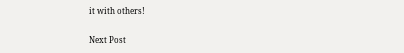it with others!

Next Post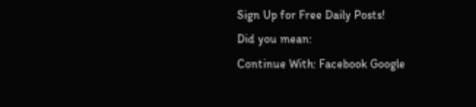Sign Up for Free Daily Posts!
Did you mean:
Continue With: Facebook Google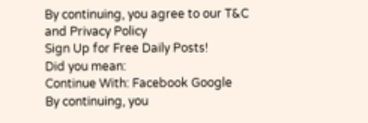By continuing, you agree to our T&C and Privacy Policy
Sign Up for Free Daily Posts!
Did you mean:
Continue With: Facebook Google
By continuing, you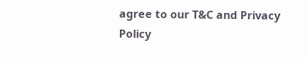agree to our T&C and Privacy Policy